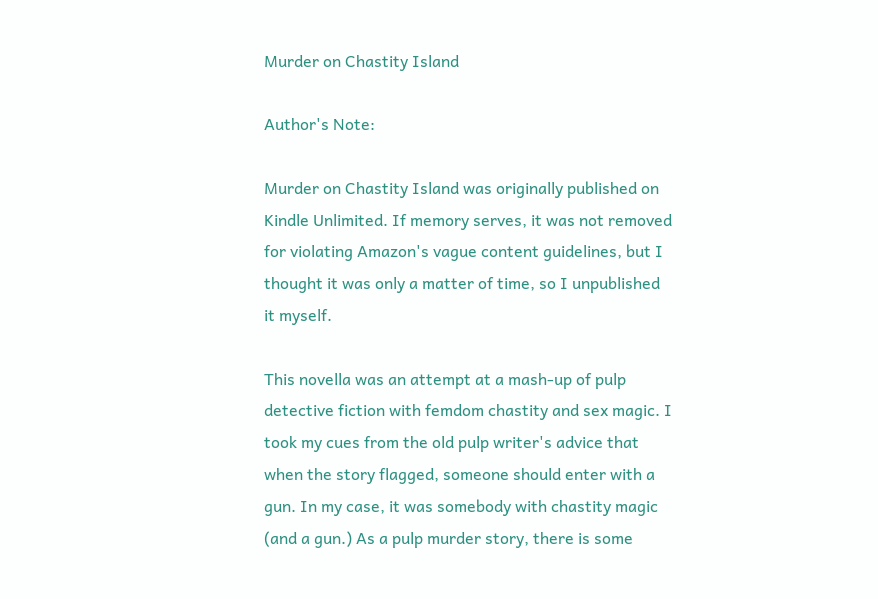Murder on Chastity Island

Author's Note:

Murder on Chastity Island was originally published on Kindle Unlimited. If memory serves, it was not removed for violating Amazon's vague content guidelines, but I thought it was only a matter of time, so I unpublished it myself.

This novella was an attempt at a mash-up of pulp detective fiction with femdom chastity and sex magic. I took my cues from the old pulp writer's advice that when the story flagged, someone should enter with a gun. In my case, it was somebody with chastity magic (and a gun.) As a pulp murder story, there is some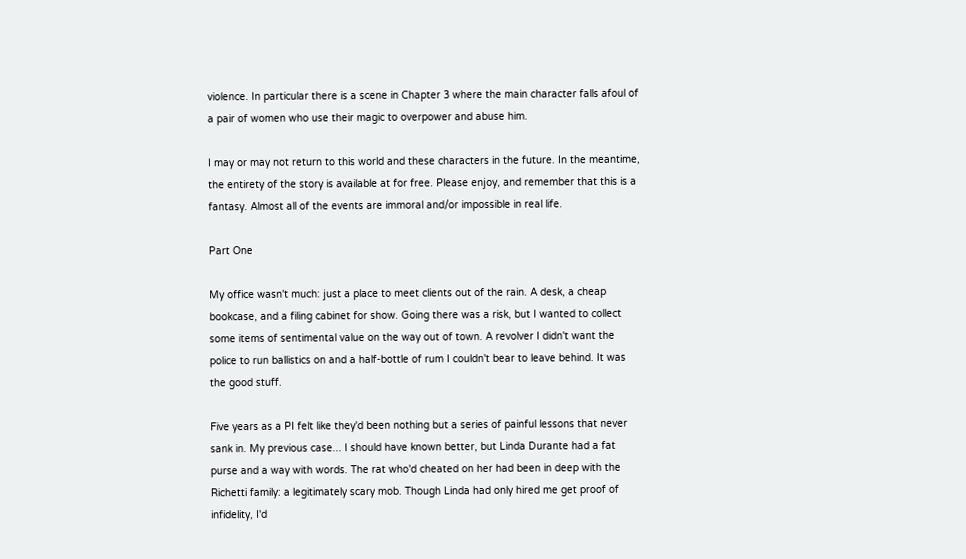violence. In particular there is a scene in Chapter 3 where the main character falls afoul of a pair of women who use their magic to overpower and abuse him.

I may or may not return to this world and these characters in the future. In the meantime, the entirety of the story is available at for free. Please enjoy, and remember that this is a fantasy. Almost all of the events are immoral and/or impossible in real life.

Part One

My office wasn't much: just a place to meet clients out of the rain. A desk, a cheap bookcase, and a filing cabinet for show. Going there was a risk, but I wanted to collect some items of sentimental value on the way out of town. A revolver I didn't want the police to run ballistics on and a half-bottle of rum I couldn't bear to leave behind. It was the good stuff.

Five years as a PI felt like they'd been nothing but a series of painful lessons that never sank in. My previous case... I should have known better, but Linda Durante had a fat purse and a way with words. The rat who'd cheated on her had been in deep with the Richetti family: a legitimately scary mob. Though Linda had only hired me get proof of infidelity, I'd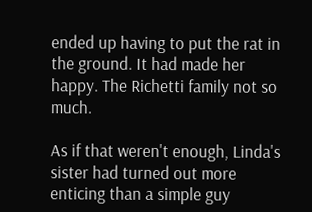ended up having to put the rat in the ground. It had made her happy. The Richetti family not so much.

As if that weren't enough, Linda's sister had turned out more enticing than a simple guy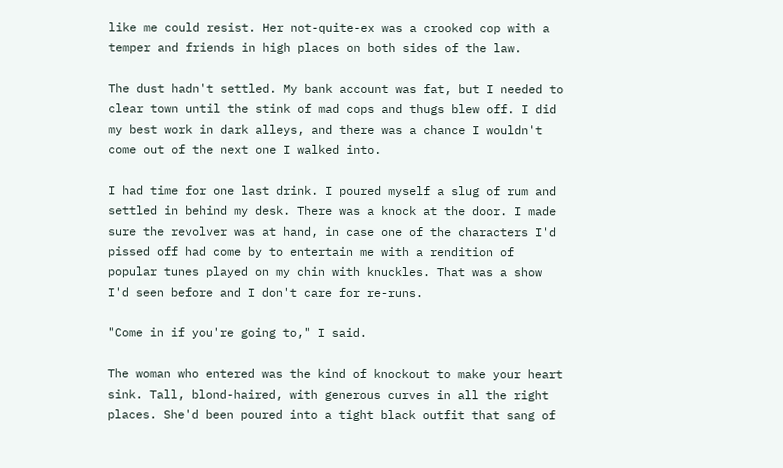like me could resist. Her not-quite-ex was a crooked cop with a temper and friends in high places on both sides of the law.

The dust hadn't settled. My bank account was fat, but I needed to clear town until the stink of mad cops and thugs blew off. I did my best work in dark alleys, and there was a chance I wouldn't come out of the next one I walked into.

I had time for one last drink. I poured myself a slug of rum and settled in behind my desk. There was a knock at the door. I made sure the revolver was at hand, in case one of the characters I'd pissed off had come by to entertain me with a rendition of popular tunes played on my chin with knuckles. That was a show I'd seen before and I don't care for re-runs.

"Come in if you're going to," I said.

The woman who entered was the kind of knockout to make your heart sink. Tall, blond-haired, with generous curves in all the right places. She'd been poured into a tight black outfit that sang of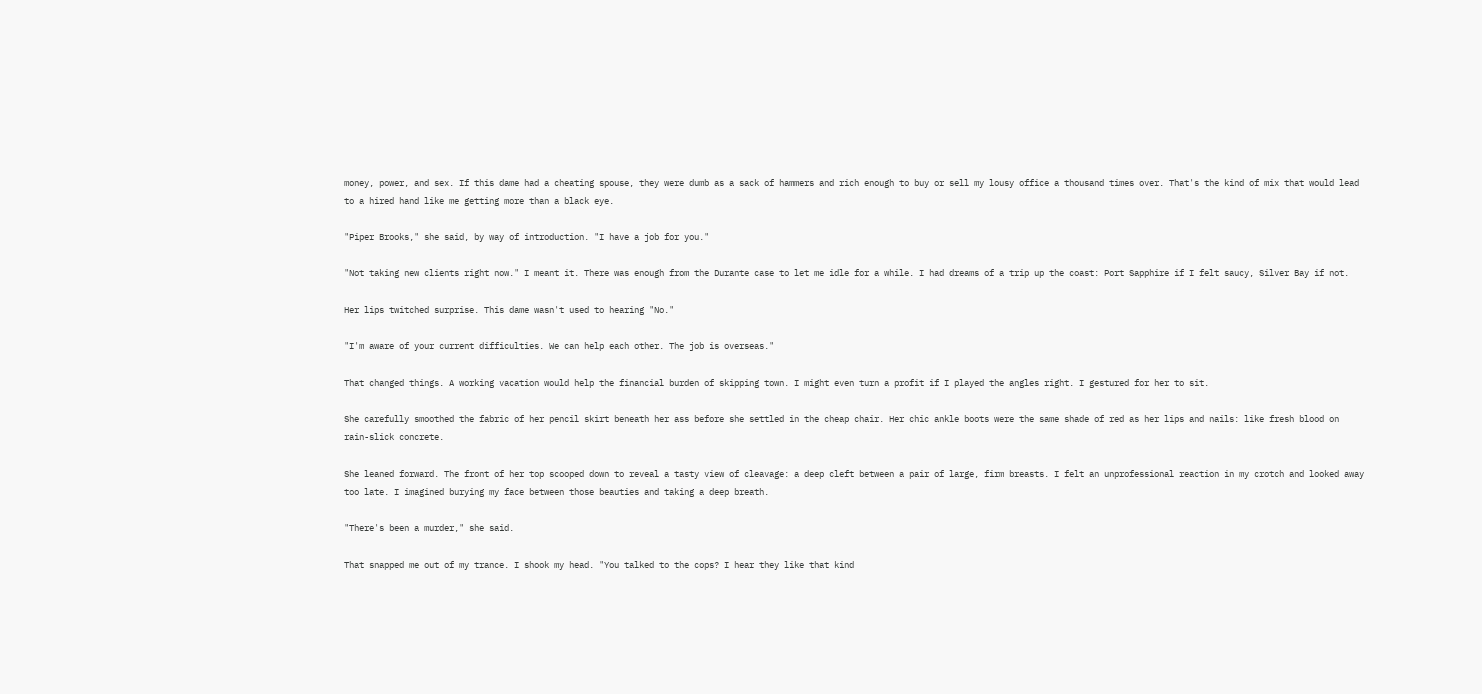money, power, and sex. If this dame had a cheating spouse, they were dumb as a sack of hammers and rich enough to buy or sell my lousy office a thousand times over. That's the kind of mix that would lead to a hired hand like me getting more than a black eye.

"Piper Brooks," she said, by way of introduction. "I have a job for you."

"Not taking new clients right now." I meant it. There was enough from the Durante case to let me idle for a while. I had dreams of a trip up the coast: Port Sapphire if I felt saucy, Silver Bay if not.

Her lips twitched surprise. This dame wasn't used to hearing "No."

"I'm aware of your current difficulties. We can help each other. The job is overseas."

That changed things. A working vacation would help the financial burden of skipping town. I might even turn a profit if I played the angles right. I gestured for her to sit.

She carefully smoothed the fabric of her pencil skirt beneath her ass before she settled in the cheap chair. Her chic ankle boots were the same shade of red as her lips and nails: like fresh blood on rain-slick concrete.

She leaned forward. The front of her top scooped down to reveal a tasty view of cleavage: a deep cleft between a pair of large, firm breasts. I felt an unprofessional reaction in my crotch and looked away too late. I imagined burying my face between those beauties and taking a deep breath.

"There's been a murder," she said.

That snapped me out of my trance. I shook my head. "You talked to the cops? I hear they like that kind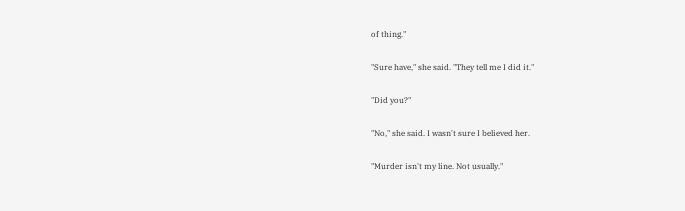of thing."

"Sure have," she said. "They tell me I did it."

"Did you?"

"No," she said. I wasn't sure I believed her.

"Murder isn't my line. Not usually."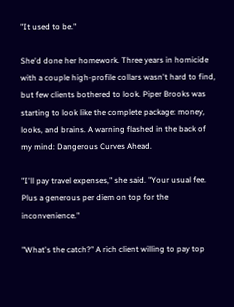"It used to be."

She'd done her homework. Three years in homicide with a couple high-profile collars wasn't hard to find, but few clients bothered to look. Piper Brooks was starting to look like the complete package: money, looks, and brains. A warning flashed in the back of my mind: Dangerous Curves Ahead.

"I'll pay travel expenses," she said. "Your usual fee. Plus a generous per diem on top for the inconvenience."

"What's the catch?" A rich client willing to pay top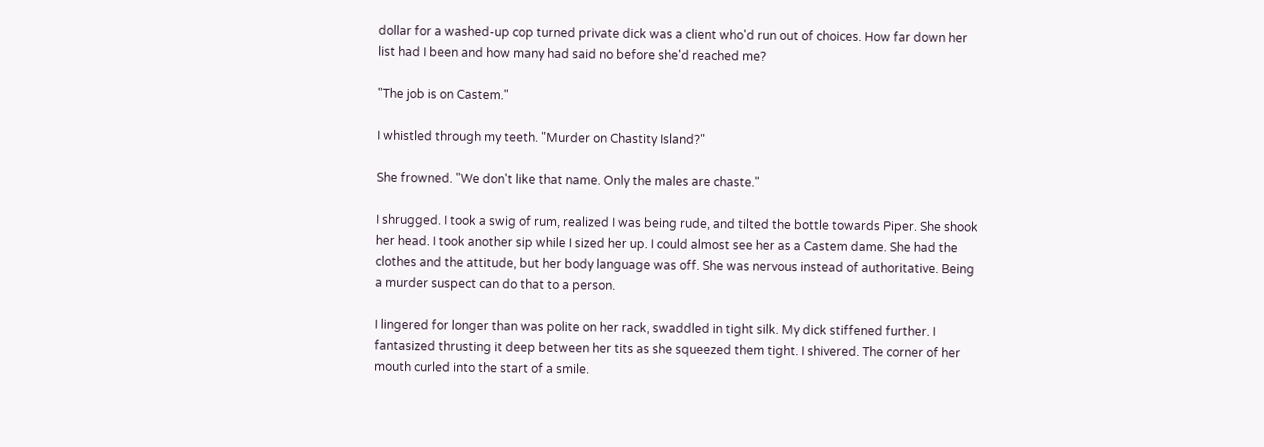dollar for a washed-up cop turned private dick was a client who'd run out of choices. How far down her list had I been and how many had said no before she'd reached me?

"The job is on Castem."

I whistled through my teeth. "Murder on Chastity Island?"

She frowned. "We don't like that name. Only the males are chaste."

I shrugged. I took a swig of rum, realized I was being rude, and tilted the bottle towards Piper. She shook her head. I took another sip while I sized her up. I could almost see her as a Castem dame. She had the clothes and the attitude, but her body language was off. She was nervous instead of authoritative. Being a murder suspect can do that to a person.

I lingered for longer than was polite on her rack, swaddled in tight silk. My dick stiffened further. I fantasized thrusting it deep between her tits as she squeezed them tight. I shivered. The corner of her mouth curled into the start of a smile.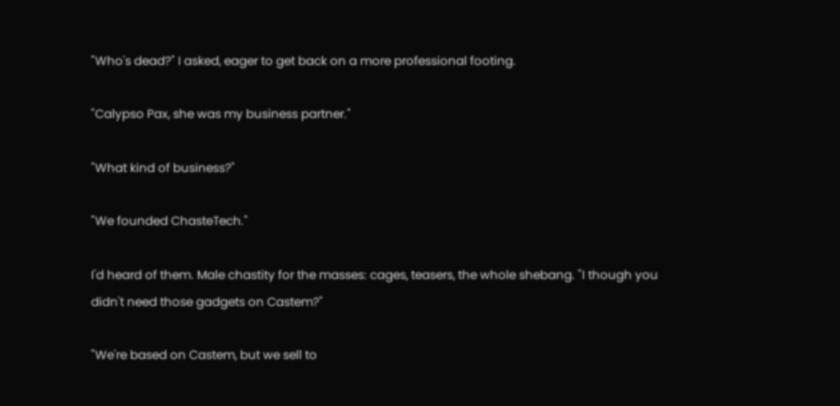"Who's dead?" I asked, eager to get back on a more professional footing.

"Calypso Pax, she was my business partner."

"What kind of business?"

"We founded ChasteTech."

I'd heard of them. Male chastity for the masses: cages, teasers, the whole shebang. "I though you didn't need those gadgets on Castem?"

"We're based on Castem, but we sell to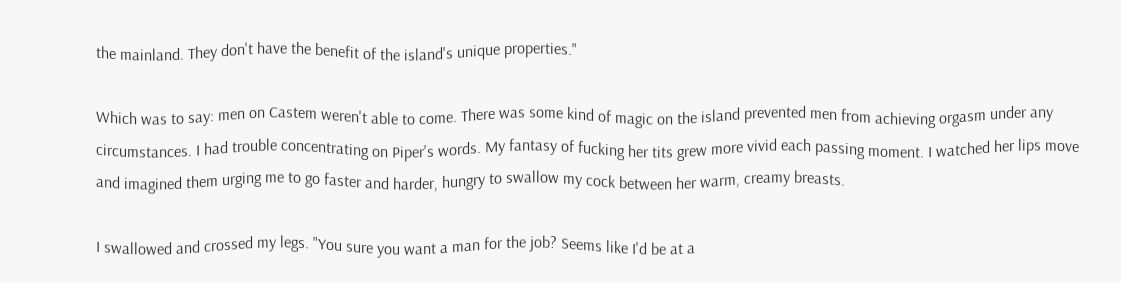the mainland. They don't have the benefit of the island's unique properties."

Which was to say: men on Castem weren't able to come. There was some kind of magic on the island prevented men from achieving orgasm under any circumstances. I had trouble concentrating on Piper's words. My fantasy of fucking her tits grew more vivid each passing moment. I watched her lips move and imagined them urging me to go faster and harder, hungry to swallow my cock between her warm, creamy breasts.

I swallowed and crossed my legs. "You sure you want a man for the job? Seems like I'd be at a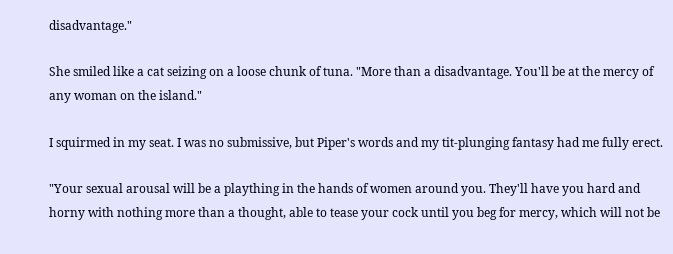disadvantage."

She smiled like a cat seizing on a loose chunk of tuna. "More than a disadvantage. You'll be at the mercy of any woman on the island."

I squirmed in my seat. I was no submissive, but Piper's words and my tit-plunging fantasy had me fully erect.

"Your sexual arousal will be a plaything in the hands of women around you. They'll have you hard and horny with nothing more than a thought, able to tease your cock until you beg for mercy, which will not be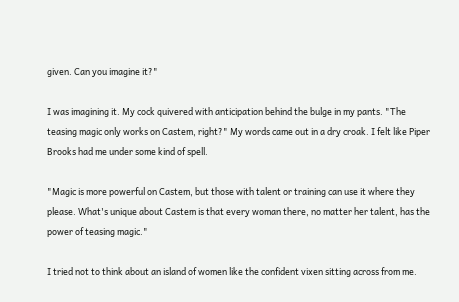given. Can you imagine it?"

I was imagining it. My cock quivered with anticipation behind the bulge in my pants. "The teasing magic only works on Castem, right?" My words came out in a dry croak. I felt like Piper Brooks had me under some kind of spell.

"Magic is more powerful on Castem, but those with talent or training can use it where they please. What's unique about Castem is that every woman there, no matter her talent, has the power of teasing magic."

I tried not to think about an island of women like the confident vixen sitting across from me.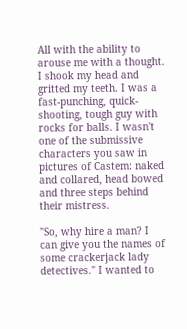All with the ability to arouse me with a thought. I shook my head and gritted my teeth. I was a fast-punching, quick-shooting, tough guy with rocks for balls. I wasn't one of the submissive characters you saw in pictures of Castem: naked and collared, head bowed and three steps behind their mistress.

"So, why hire a man? I can give you the names of some crackerjack lady detectives." I wanted to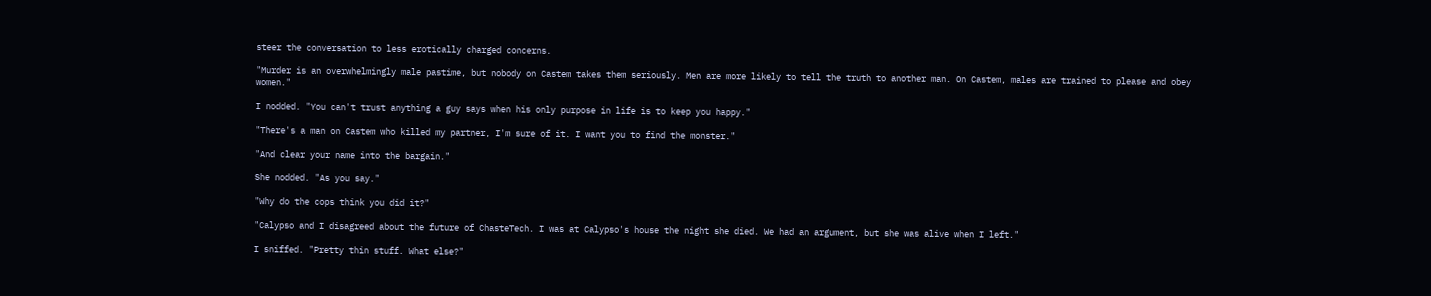steer the conversation to less erotically charged concerns.

"Murder is an overwhelmingly male pastime, but nobody on Castem takes them seriously. Men are more likely to tell the truth to another man. On Castem, males are trained to please and obey women."

I nodded. "You can't trust anything a guy says when his only purpose in life is to keep you happy."

"There's a man on Castem who killed my partner, I'm sure of it. I want you to find the monster."

"And clear your name into the bargain."

She nodded. "As you say."

"Why do the cops think you did it?"

"Calypso and I disagreed about the future of ChasteTech. I was at Calypso's house the night she died. We had an argument, but she was alive when I left."

I sniffed. "Pretty thin stuff. What else?"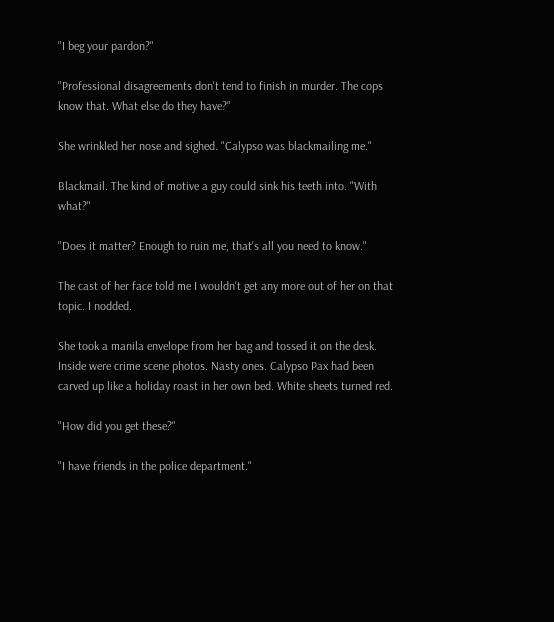"I beg your pardon?"

"Professional disagreements don't tend to finish in murder. The cops know that. What else do they have?"

She wrinkled her nose and sighed. "Calypso was blackmailing me."

Blackmail. The kind of motive a guy could sink his teeth into. "With what?"

"Does it matter? Enough to ruin me, that's all you need to know."

The cast of her face told me I wouldn't get any more out of her on that topic. I nodded.

She took a manila envelope from her bag and tossed it on the desk. Inside were crime scene photos. Nasty ones. Calypso Pax had been carved up like a holiday roast in her own bed. White sheets turned red.

"How did you get these?"

"I have friends in the police department."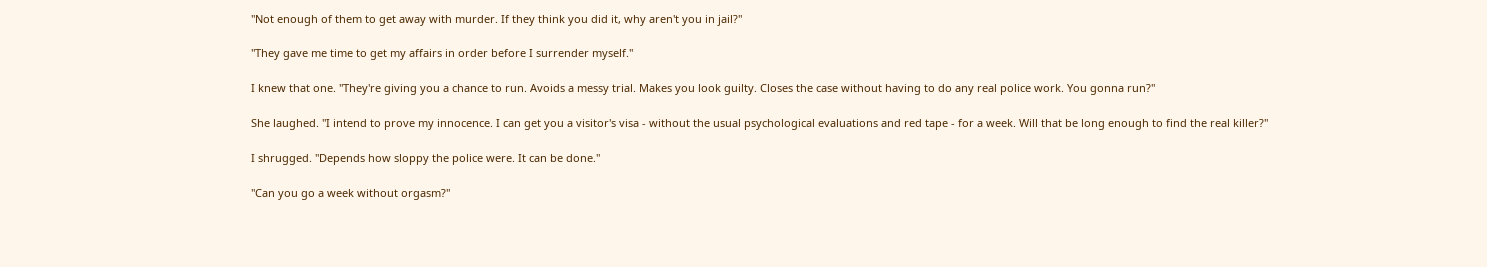"Not enough of them to get away with murder. If they think you did it, why aren't you in jail?"

"They gave me time to get my affairs in order before I surrender myself."

I knew that one. "They're giving you a chance to run. Avoids a messy trial. Makes you look guilty. Closes the case without having to do any real police work. You gonna run?"

She laughed. "I intend to prove my innocence. I can get you a visitor's visa - without the usual psychological evaluations and red tape - for a week. Will that be long enough to find the real killer?"

I shrugged. "Depends how sloppy the police were. It can be done."

"Can you go a week without orgasm?"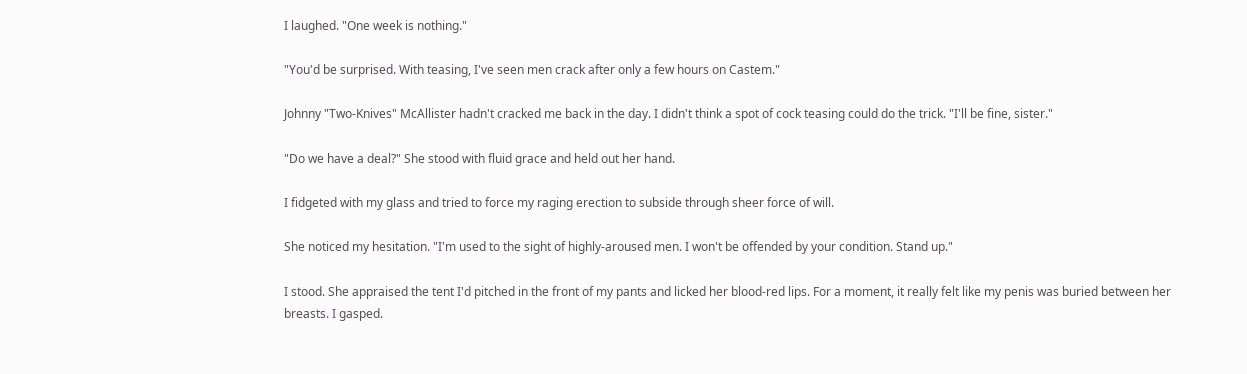I laughed. "One week is nothing."

"You'd be surprised. With teasing, I've seen men crack after only a few hours on Castem."

Johnny "Two-Knives" McAllister hadn't cracked me back in the day. I didn't think a spot of cock teasing could do the trick. "I'll be fine, sister."

"Do we have a deal?" She stood with fluid grace and held out her hand.

I fidgeted with my glass and tried to force my raging erection to subside through sheer force of will.

She noticed my hesitation. "I'm used to the sight of highly-aroused men. I won't be offended by your condition. Stand up."

I stood. She appraised the tent I'd pitched in the front of my pants and licked her blood-red lips. For a moment, it really felt like my penis was buried between her breasts. I gasped.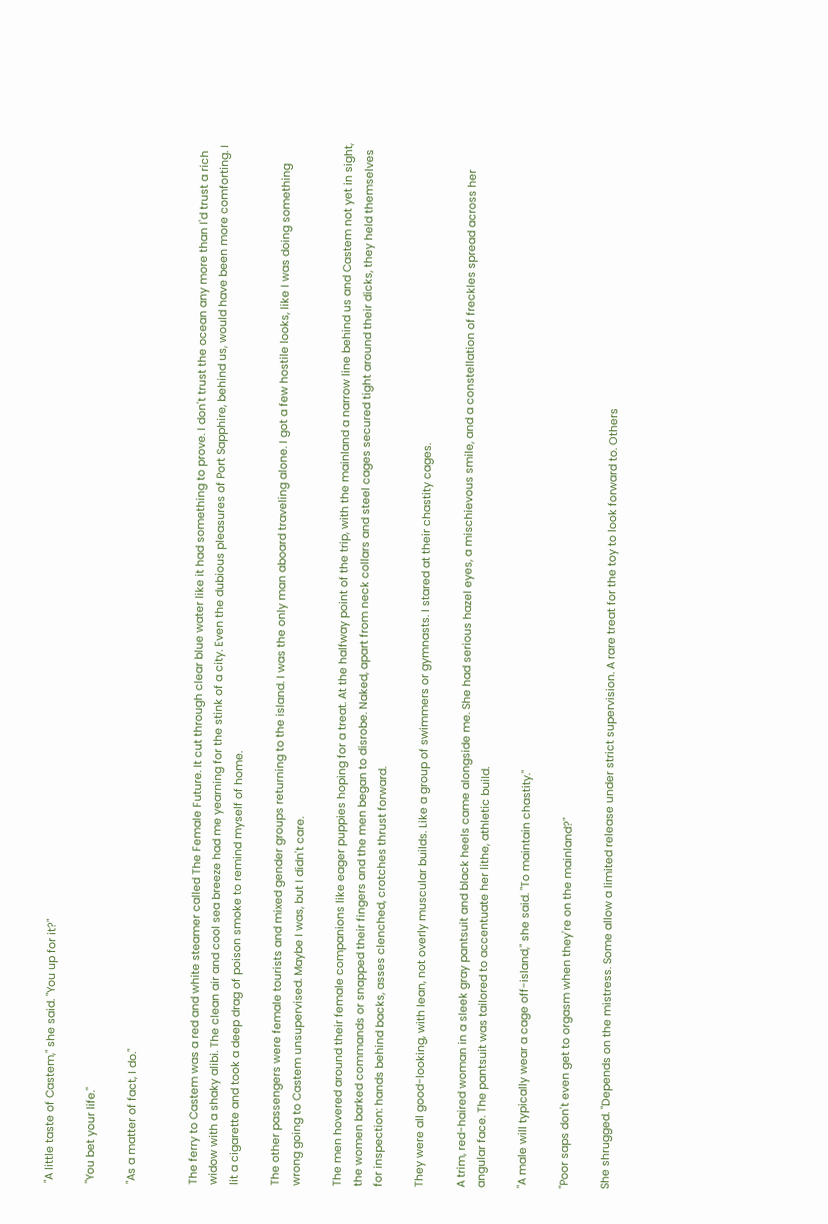"A little taste of Castem," she said. "You up for it?"

"You bet your life."

"As a matter of fact, I do."


The ferry to Castem was a red and white steamer called The Female Future. It cut through clear blue water like it had something to prove. I don't trust the ocean any more than I'd trust a rich widow with a shaky alibi. The clean air and cool sea breeze had me yearning for the stink of a city. Even the dubious pleasures of Port Sapphire, behind us, would have been more comforting. I lit a cigarette and took a deep drag of poison smoke to remind myself of home.

The other passengers were female tourists and mixed gender groups returning to the island. I was the only man aboard traveling alone. I got a few hostile looks, like I was doing something wrong going to Castem unsupervised. Maybe I was, but I didn't care.

The men hovered around their female companions like eager puppies hoping for a treat. At the halfway point of the trip, with the mainland a narrow line behind us and Castem not yet in sight, the women barked commands or snapped their fingers and the men began to disrobe. Naked, apart from neck collars and steel cages secured tight around their dicks, they held themselves for inspection: hands behind backs, asses clenched, crotches thrust forward.

They were all good-looking, with lean, not overly muscular builds. Like a group of swimmers or gymnasts. I stared at their chastity cages.

A trim, red-haired woman in a sleek gray pantsuit and black heels came alongside me. She had serious hazel eyes, a mischievous smile, and a constellation of freckles spread across her angular face. The pantsuit was tailored to accentuate her lithe, athletic build.

"A male will typically wear a cage off-island," she said. "To maintain chastity."

"Poor saps don't even get to orgasm when they're on the mainland?"

She shrugged. "Depends on the mistress. Some allow a limited release under strict supervision. A rare treat for the toy to look forward to. Others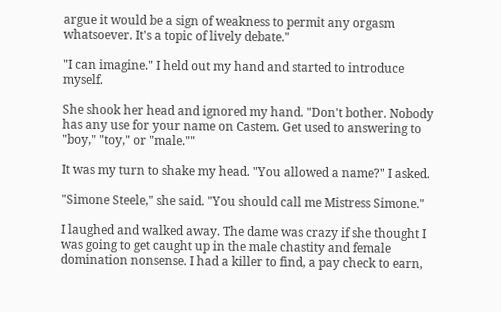argue it would be a sign of weakness to permit any orgasm whatsoever. It's a topic of lively debate."

"I can imagine." I held out my hand and started to introduce myself.

She shook her head and ignored my hand. "Don't bother. Nobody has any use for your name on Castem. Get used to answering to "boy," "toy," or "male.""

It was my turn to shake my head. "You allowed a name?" I asked.

"Simone Steele," she said. "You should call me Mistress Simone."

I laughed and walked away. The dame was crazy if she thought I was going to get caught up in the male chastity and female domination nonsense. I had a killer to find, a pay check to earn,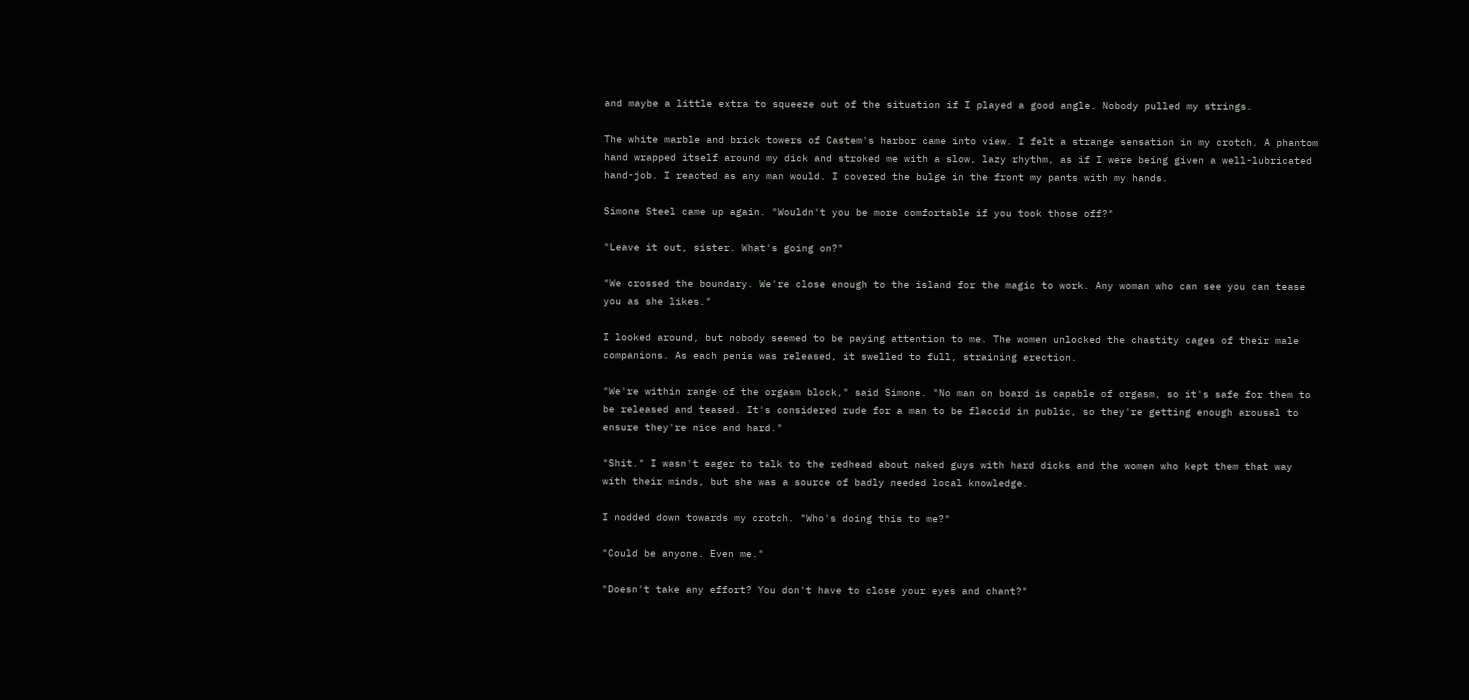and maybe a little extra to squeeze out of the situation if I played a good angle. Nobody pulled my strings.

The white marble and brick towers of Castem's harbor came into view. I felt a strange sensation in my crotch. A phantom hand wrapped itself around my dick and stroked me with a slow, lazy rhythm, as if I were being given a well-lubricated hand-job. I reacted as any man would. I covered the bulge in the front my pants with my hands.

Simone Steel came up again. "Wouldn't you be more comfortable if you took those off?"

"Leave it out, sister. What's going on?"

"We crossed the boundary. We're close enough to the island for the magic to work. Any woman who can see you can tease you as she likes."

I looked around, but nobody seemed to be paying attention to me. The women unlocked the chastity cages of their male companions. As each penis was released, it swelled to full, straining erection.

"We're within range of the orgasm block," said Simone. "No man on board is capable of orgasm, so it's safe for them to be released and teased. It's considered rude for a man to be flaccid in public, so they're getting enough arousal to ensure they're nice and hard."

"Shit." I wasn't eager to talk to the redhead about naked guys with hard dicks and the women who kept them that way with their minds, but she was a source of badly needed local knowledge.

I nodded down towards my crotch. "Who's doing this to me?"

"Could be anyone. Even me."

"Doesn't take any effort? You don't have to close your eyes and chant?"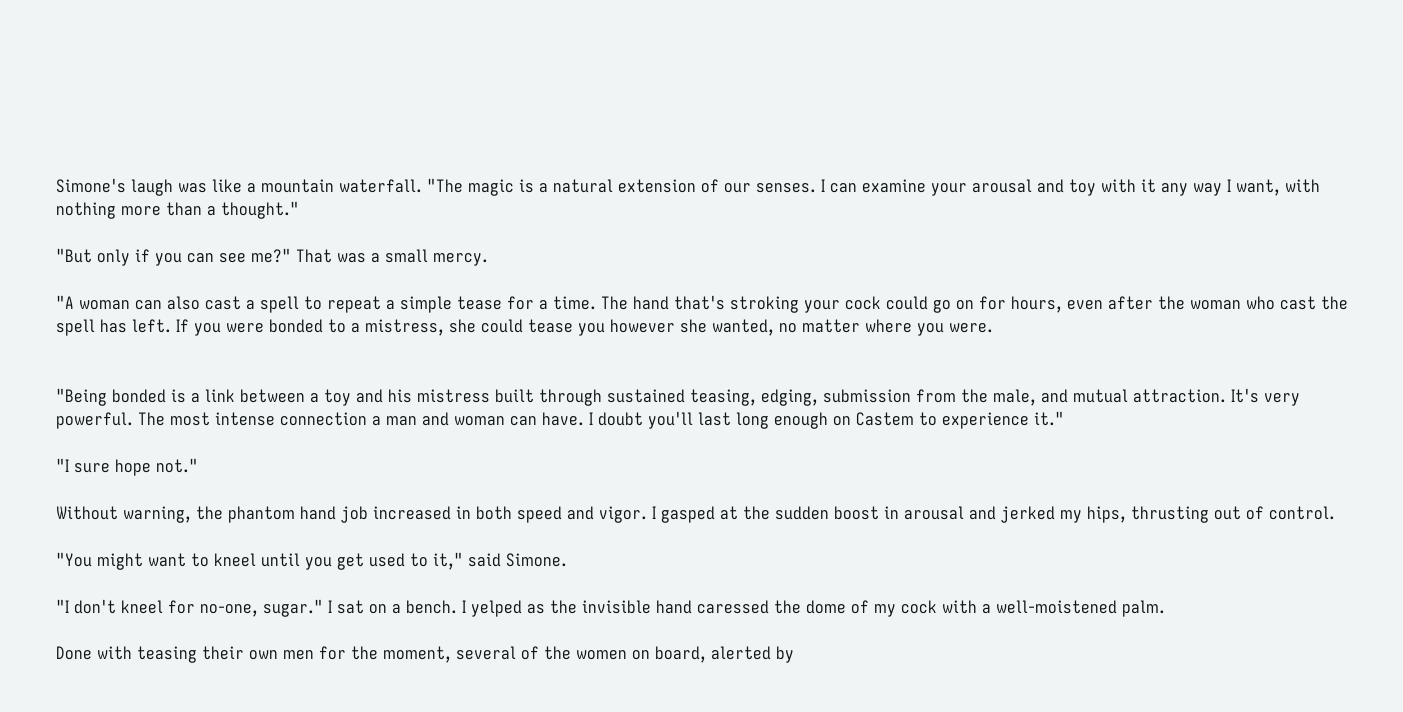Simone's laugh was like a mountain waterfall. "The magic is a natural extension of our senses. I can examine your arousal and toy with it any way I want, with nothing more than a thought."

"But only if you can see me?" That was a small mercy.

"A woman can also cast a spell to repeat a simple tease for a time. The hand that's stroking your cock could go on for hours, even after the woman who cast the spell has left. If you were bonded to a mistress, she could tease you however she wanted, no matter where you were.


"Being bonded is a link between a toy and his mistress built through sustained teasing, edging, submission from the male, and mutual attraction. It's very powerful. The most intense connection a man and woman can have. I doubt you'll last long enough on Castem to experience it."

"I sure hope not."

Without warning, the phantom hand job increased in both speed and vigor. I gasped at the sudden boost in arousal and jerked my hips, thrusting out of control.

"You might want to kneel until you get used to it," said Simone.

"I don't kneel for no-one, sugar." I sat on a bench. I yelped as the invisible hand caressed the dome of my cock with a well-moistened palm.

Done with teasing their own men for the moment, several of the women on board, alerted by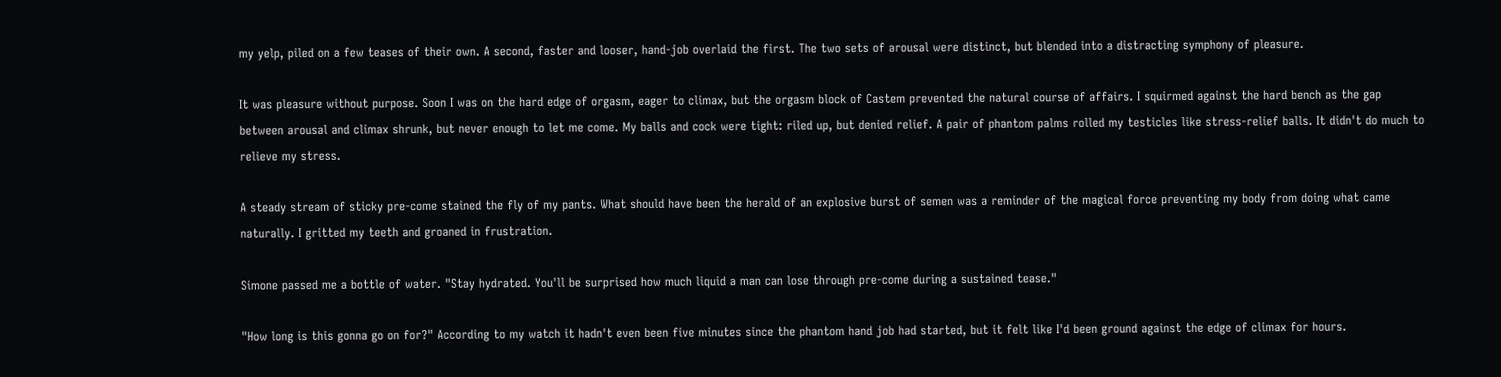my yelp, piled on a few teases of their own. A second, faster and looser, hand-job overlaid the first. The two sets of arousal were distinct, but blended into a distracting symphony of pleasure.

It was pleasure without purpose. Soon I was on the hard edge of orgasm, eager to climax, but the orgasm block of Castem prevented the natural course of affairs. I squirmed against the hard bench as the gap between arousal and climax shrunk, but never enough to let me come. My balls and cock were tight: riled up, but denied relief. A pair of phantom palms rolled my testicles like stress-relief balls. It didn't do much to relieve my stress.

A steady stream of sticky pre-come stained the fly of my pants. What should have been the herald of an explosive burst of semen was a reminder of the magical force preventing my body from doing what came naturally. I gritted my teeth and groaned in frustration.

Simone passed me a bottle of water. "Stay hydrated. You'll be surprised how much liquid a man can lose through pre-come during a sustained tease."

"How long is this gonna go on for?" According to my watch it hadn't even been five minutes since the phantom hand job had started, but it felt like I'd been ground against the edge of climax for hours.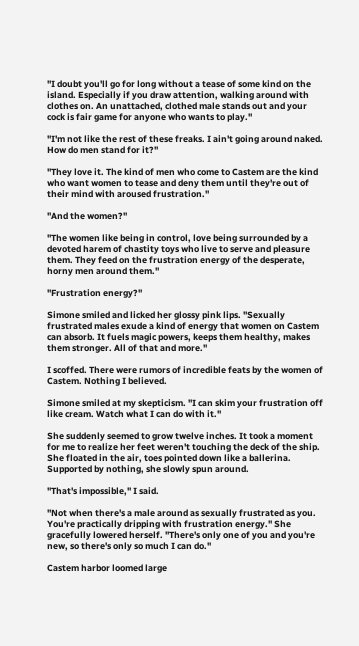"I doubt you'll go for long without a tease of some kind on the island. Especially if you draw attention, walking around with clothes on. An unattached, clothed male stands out and your cock is fair game for anyone who wants to play."

"I'm not like the rest of these freaks. I ain't going around naked. How do men stand for it?"

"They love it. The kind of men who come to Castem are the kind who want women to tease and deny them until they're out of their mind with aroused frustration."

"And the women?"

"The women like being in control, love being surrounded by a devoted harem of chastity toys who live to serve and pleasure them. They feed on the frustration energy of the desperate, horny men around them."

"Frustration energy?"

Simone smiled and licked her glossy pink lips. "Sexually frustrated males exude a kind of energy that women on Castem can absorb. It fuels magic powers, keeps them healthy, makes them stronger. All of that and more."

I scoffed. There were rumors of incredible feats by the women of Castem. Nothing I believed.

Simone smiled at my skepticism. "I can skim your frustration off like cream. Watch what I can do with it."

She suddenly seemed to grow twelve inches. It took a moment for me to realize her feet weren't touching the deck of the ship. She floated in the air, toes pointed down like a ballerina. Supported by nothing, she slowly spun around.

"That's impossible," I said.

"Not when there's a male around as sexually frustrated as you. You're practically dripping with frustration energy." She gracefully lowered herself. "There's only one of you and you're new, so there's only so much I can do."

Castem harbor loomed large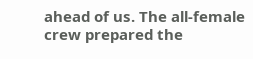ahead of us. The all-female crew prepared the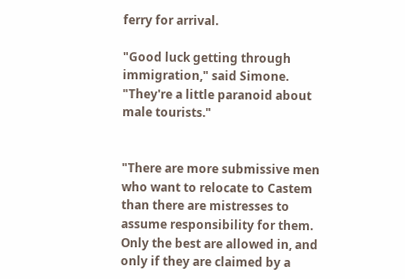ferry for arrival.

"Good luck getting through immigration," said Simone. "They're a little paranoid about male tourists."


"There are more submissive men who want to relocate to Castem than there are mistresses to assume responsibility for them. Only the best are allowed in, and only if they are claimed by a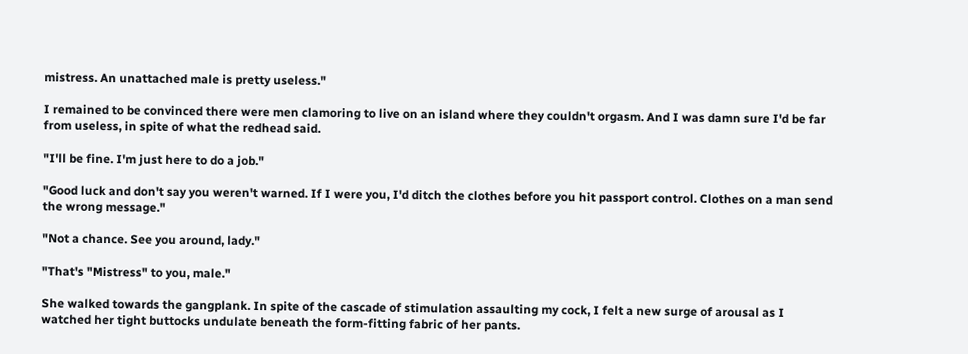mistress. An unattached male is pretty useless."

I remained to be convinced there were men clamoring to live on an island where they couldn't orgasm. And I was damn sure I'd be far from useless, in spite of what the redhead said.

"I'll be fine. I'm just here to do a job."

"Good luck and don't say you weren't warned. If I were you, I'd ditch the clothes before you hit passport control. Clothes on a man send the wrong message."

"Not a chance. See you around, lady."

"That's "Mistress" to you, male."

She walked towards the gangplank. In spite of the cascade of stimulation assaulting my cock, I felt a new surge of arousal as I watched her tight buttocks undulate beneath the form-fitting fabric of her pants.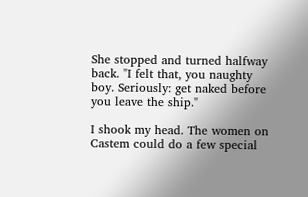She stopped and turned halfway back. "I felt that, you naughty boy. Seriously: get naked before you leave the ship."

I shook my head. The women on Castem could do a few special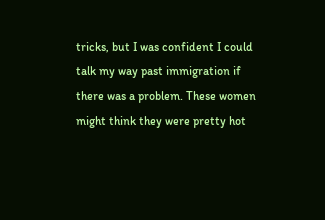tricks, but I was confident I could talk my way past immigration if there was a problem. These women might think they were pretty hot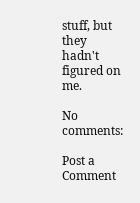stuff, but they hadn't figured on me.

No comments:

Post a Comment